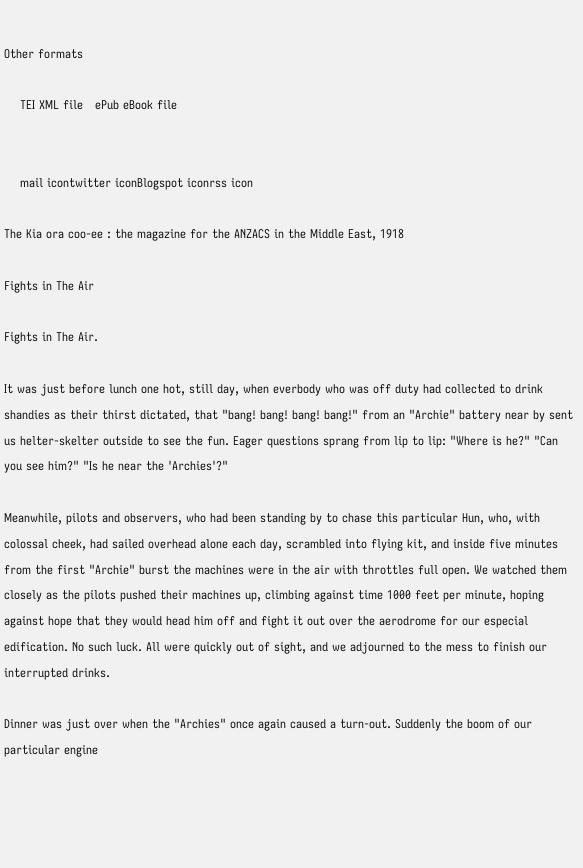Other formats

    TEI XML file   ePub eBook file


    mail icontwitter iconBlogspot iconrss icon

The Kia ora coo-ee : the magazine for the ANZACS in the Middle East, 1918

Fights in The Air

Fights in The Air.

It was just before lunch one hot, still day, when everbody who was off duty had collected to drink shandies as their thirst dictated, that "bang! bang! bang! bang!" from an "Archie" battery near by sent us helter-skelter outside to see the fun. Eager questions sprang from lip to lip: "Where is he?" "Can you see him?" "Is he near the 'Archies'?"

Meanwhile, pilots and observers, who had been standing by to chase this particular Hun, who, with colossal cheek, had sailed overhead alone each day, scrambled into flying kit, and inside five minutes from the first "Archie" burst the machines were in the air with throttles full open. We watched them closely as the pilots pushed their machines up, climbing against time 1000 feet per minute, hoping against hope that they would head him off and fight it out over the aerodrome for our especial edification. No such luck. All were quickly out of sight, and we adjourned to the mess to finish our interrupted drinks.

Dinner was just over when the "Archies" once again caused a turn-out. Suddenly the boom of our particular engine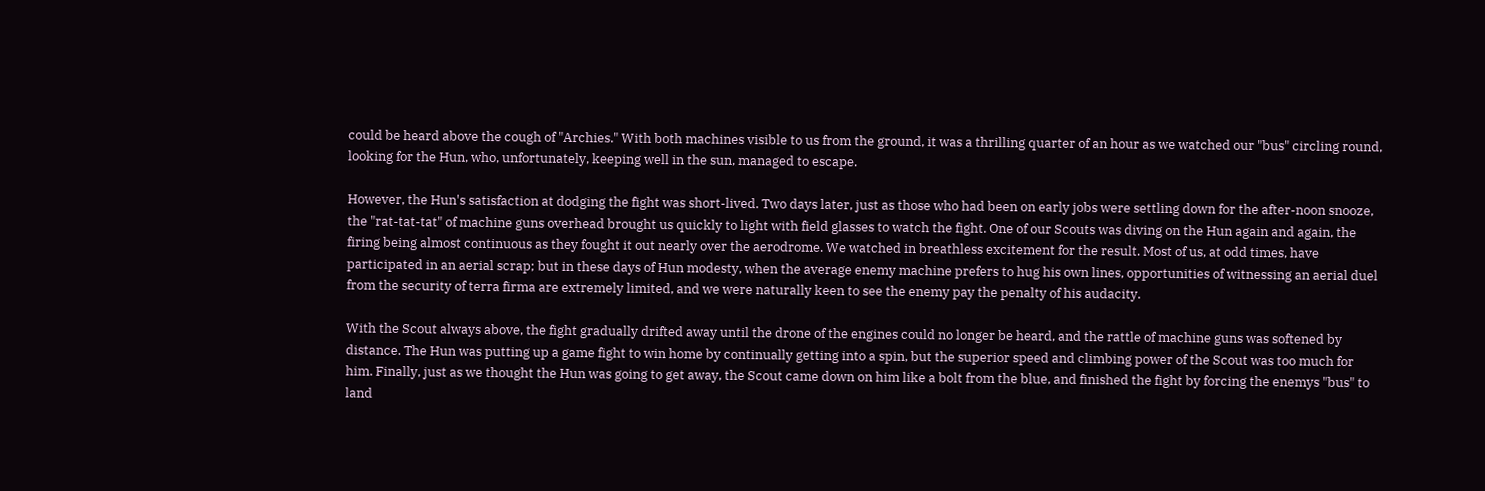could be heard above the cough of "Archies." With both machines visible to us from the ground, it was a thrilling quarter of an hour as we watched our "bus" circling round, looking for the Hun, who, unfortunately, keeping well in the sun, managed to escape.

However, the Hun's satisfaction at dodging the fight was short-lived. Two days later, just as those who had been on early jobs were settling down for the after-noon snooze, the "rat-tat-tat" of machine guns overhead brought us quickly to light with field glasses to watch the fight. One of our Scouts was diving on the Hun again and again, the firing being almost continuous as they fought it out nearly over the aerodrome. We watched in breathless excitement for the result. Most of us, at odd times, have participated in an aerial scrap; but in these days of Hun modesty, when the average enemy machine prefers to hug his own lines, opportunities of witnessing an aerial duel from the security of terra firma are extremely limited, and we were naturally keen to see the enemy pay the penalty of his audacity.

With the Scout always above, the fight gradually drifted away until the drone of the engines could no longer be heard, and the rattle of machine guns was softened by distance. The Hun was putting up a game fight to win home by continually getting into a spin, but the superior speed and climbing power of the Scout was too much for him. Finally, just as we thought the Hun was going to get away, the Scout came down on him like a bolt from the blue, and finished the fight by forcing the enemys "bus" to land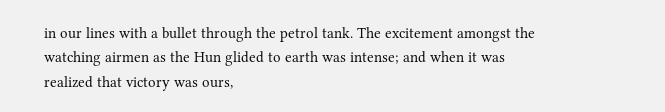in our lines with a bullet through the petrol tank. The excitement amongst the watching airmen as the Hun glided to earth was intense; and when it was realized that victory was ours,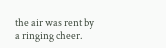the air was rent by a ringing cheer.